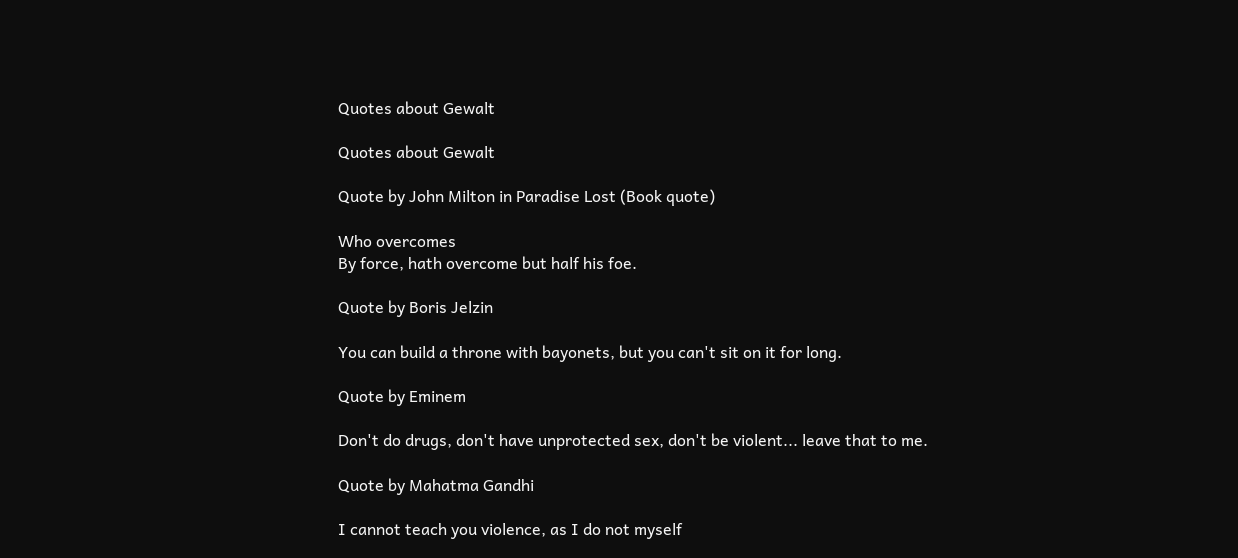Quotes about Gewalt

Quotes about Gewalt

Quote by John Milton in Paradise Lost (Book quote)

Who overcomes
By force, hath overcome but half his foe.

Quote by Boris Jelzin

You can build a throne with bayonets, but you can't sit on it for long.

Quote by Eminem

Don't do drugs, don't have unprotected sex, don't be violent... leave that to me.

Quote by Mahatma Gandhi

I cannot teach you violence, as I do not myself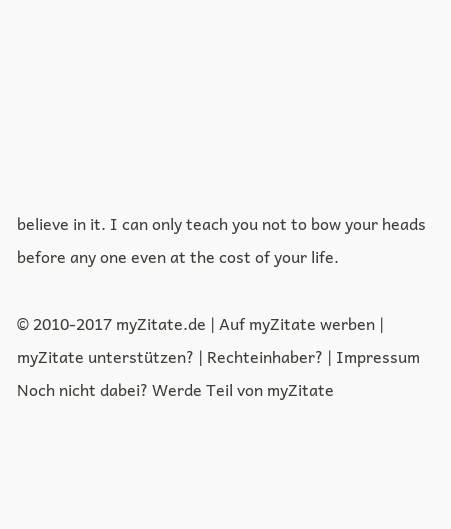believe in it. I can only teach you not to bow your heads before any one even at the cost of your life.

© 2010-2017 myZitate.de | Auf myZitate werben | myZitate unterstützen? | Rechteinhaber? | Impressum
Noch nicht dabei? Werde Teil von myZitate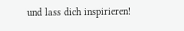und lass dich inspirieren!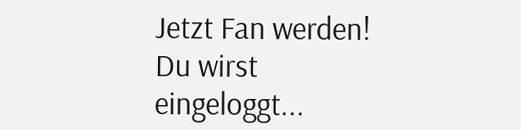Jetzt Fan werden!
Du wirst eingeloggt...